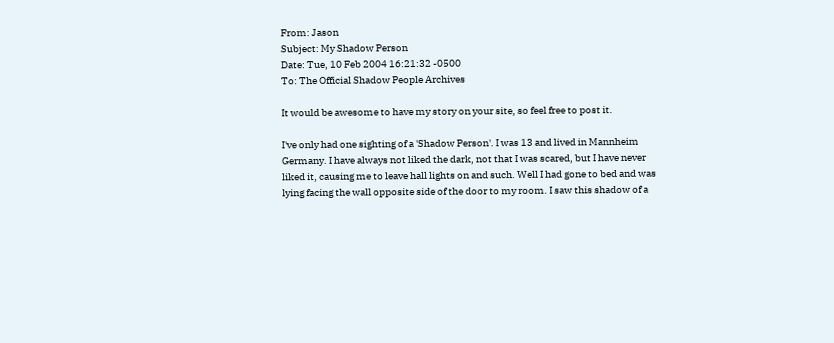From: Jason
Subject: My Shadow Person
Date: Tue, 10 Feb 2004 16:21:32 -0500
To: The Official Shadow People Archives

It would be awesome to have my story on your site, so feel free to post it.

I've only had one sighting of a 'Shadow Person'. I was 13 and lived in Mannheim Germany. I have always not liked the dark, not that I was scared, but I have never liked it, causing me to leave hall lights on and such. Well I had gone to bed and was lying facing the wall opposite side of the door to my room. I saw this shadow of a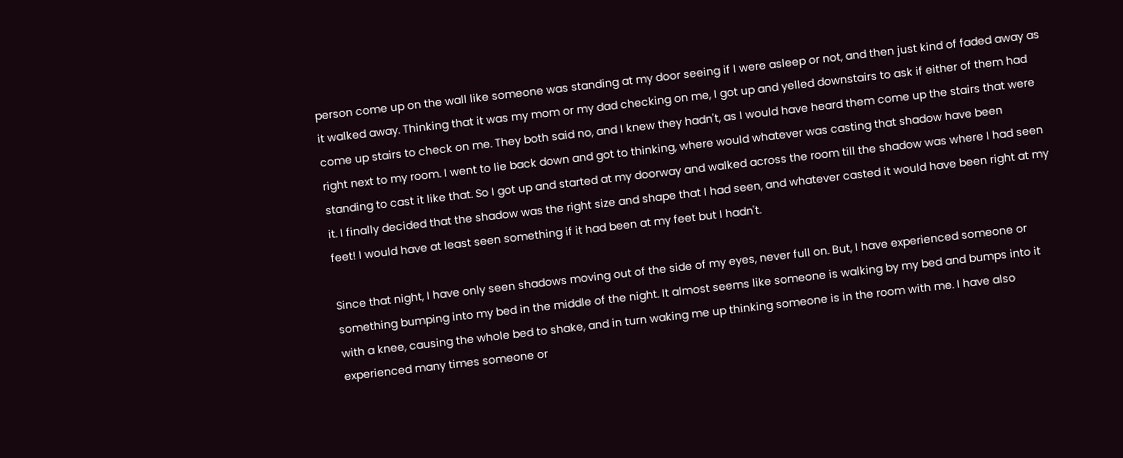person come up on the wall like someone was standing at my door seeing if I were asleep or not, and then just kind of faded away as it walked away. Thinking that it was my mom or my dad checking on me, I got up and yelled downstairs to ask if either of them had come up stairs to check on me. They both said no, and I knew they hadn't, as I would have heard them come up the stairs that were right next to my room. I went to lie back down and got to thinking, where would whatever was casting that shadow have been standing to cast it like that. So I got up and started at my doorway and walked across the room till the shadow was where I had seen it. I finally decided that the shadow was the right size and shape that I had seen, and whatever casted it would have been right at my feet! I would have at least seen something if it had been at my feet but I hadn't.

Since that night, I have only seen shadows moving out of the side of my eyes, never full on. But, I have experienced someone or something bumping into my bed in the middle of the night. It almost seems like someone is walking by my bed and bumps into it with a knee, causing the whole bed to shake, and in turn waking me up thinking someone is in the room with me. I have also experienced many times someone or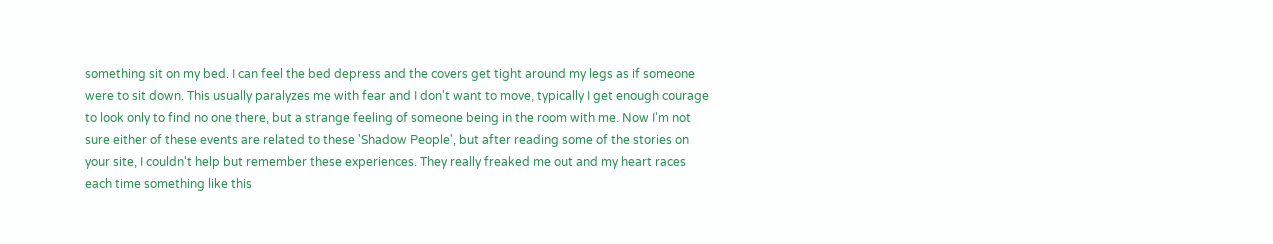something sit on my bed. I can feel the bed depress and the covers get tight around my legs as if someone were to sit down. This usually paralyzes me with fear and I don't want to move, typically I get enough courage to look only to find no one there, but a strange feeling of someone being in the room with me. Now I'm not sure either of these events are related to these 'Shadow People', but after reading some of the stories on your site, I couldn't help but remember these experiences. They really freaked me out and my heart races each time something like this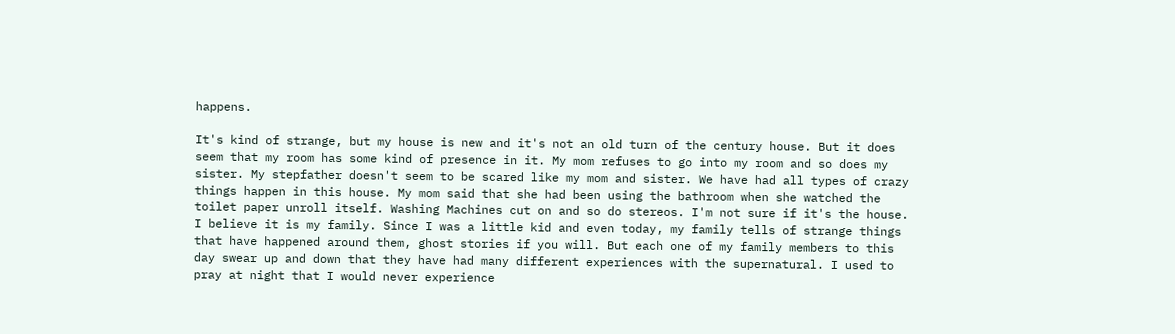happens.

It's kind of strange, but my house is new and it's not an old turn of the century house. But it does seem that my room has some kind of presence in it. My mom refuses to go into my room and so does my sister. My stepfather doesn't seem to be scared like my mom and sister. We have had all types of crazy things happen in this house. My mom said that she had been using the bathroom when she watched the toilet paper unroll itself. Washing Machines cut on and so do stereos. I'm not sure if it's the house. I believe it is my family. Since I was a little kid and even today, my family tells of strange things that have happened around them, ghost stories if you will. But each one of my family members to this day swear up and down that they have had many different experiences with the supernatural. I used to pray at night that I would never experience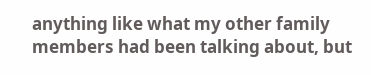anything like what my other family members had been talking about, but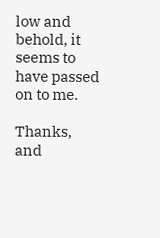low and behold, it seems to have passed on to me.

Thanks, and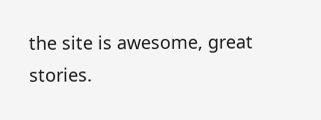the site is awesome, great stories.